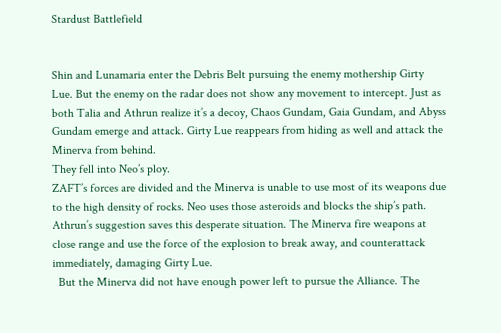Stardust Battlefield


Shin and Lunamaria enter the Debris Belt pursuing the enemy mothership Girty Lue. But the enemy on the radar does not show any movement to intercept. Just as both Talia and Athrun realize it’s a decoy, Chaos Gundam, Gaia Gundam, and Abyss Gundam emerge and attack. Girty Lue reappears from hiding as well and attack the Minerva from behind.
They fell into Neo’s ploy.
ZAFT’s forces are divided and the Minerva is unable to use most of its weapons due to the high density of rocks. Neo uses those asteroids and blocks the ship’s path. Athrun’s suggestion saves this desperate situation. The Minerva fire weapons at close range and use the force of the explosion to break away, and counterattack immediately, damaging Girty Lue.
  But the Minerva did not have enough power left to pursue the Alliance. The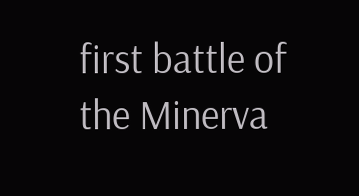first battle of the Minerva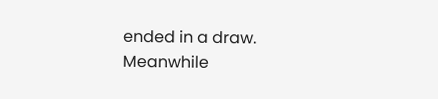ended in a draw.
Meanwhile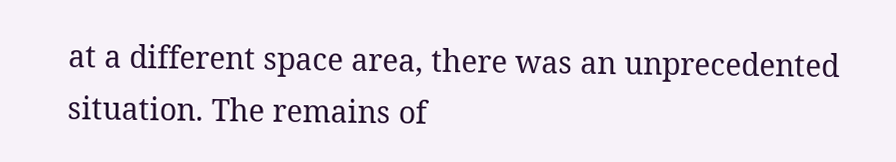at a different space area, there was an unprecedented situation. The remains of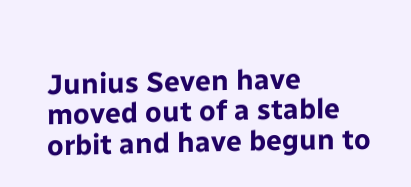Junius Seven have moved out of a stable orbit and have begun to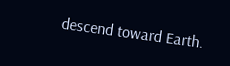descend toward Earth.